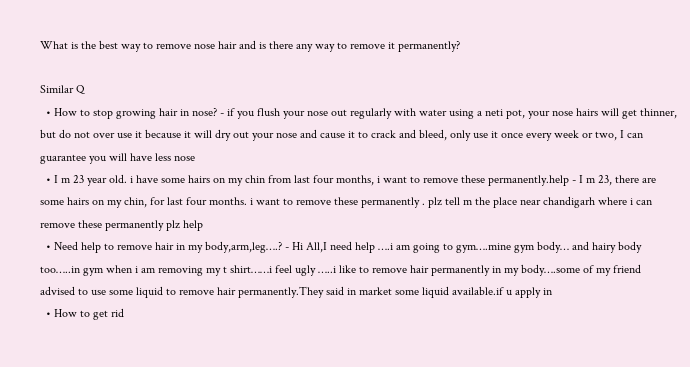What is the best way to remove nose hair and is there any way to remove it permanently?

Similar Q
  • How to stop growing hair in nose? - if you flush your nose out regularly with water using a neti pot, your nose hairs will get thinner, but do not over use it because it will dry out your nose and cause it to crack and bleed, only use it once every week or two, I can guarantee you will have less nose
  • I m 23 year old. i have some hairs on my chin from last four months, i want to remove these permanently.help - I m 23, there are some hairs on my chin, for last four months. i want to remove these permanently . plz tell m the place near chandigarh where i can remove these permanently plz help
  • Need help to remove hair in my body,arm,leg….? - Hi All,I need help ….i am going to gym….mine gym body… and hairy body too…..in gym when i am removing my t shirt……i feel ugly …..i like to remove hair permanently in my body….some of my friend advised to use some liquid to remove hair permanently.They said in market some liquid available.if u apply in
  • How to get rid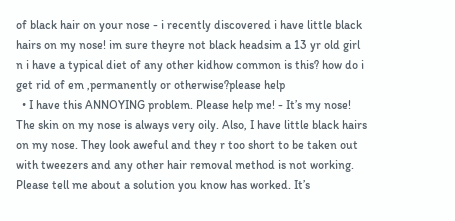of black hair on your nose - i recently discovered i have little black hairs on my nose! im sure theyre not black headsim a 13 yr old girl n i have a typical diet of any other kidhow common is this? how do i get rid of em ,permanently or otherwise?please help
  • I have this ANNOYING problem. Please help me! - It’s my nose! The skin on my nose is always very oily. Also, I have little black hairs on my nose. They look aweful and they r too short to be taken out with tweezers and any other hair removal method is not working. Please tell me about a solution you know has worked. It’s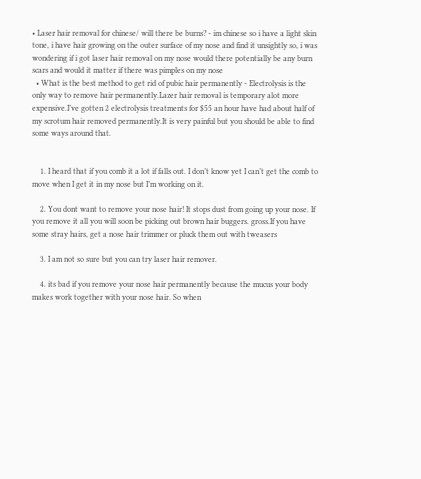• Laser hair removal for chinese/ will there be burns? - im chinese so i have a light skin tone, i have hair growing on the outer surface of my nose and find it unsightly so, i was wondering if i got laser hair removal on my nose would there potentially be any burn scars and would it matter if there was pimples on my nose
  • What is the best method to get rid of pubic hair permanently - Electrolysis is the only way to remove hair permanently.Lazer hair removal is temporary alot more expensive.I’ve gotten 2 electrolysis treatments for $55 an hour have had about half of my scrotum hair removed permanently.It is very painful but you should be able to find some ways around that.


    1. I heard that if you comb it a lot if falls out. I don’t know yet I can’t get the comb to move when I get it in my nose but I’m working on it.

    2. You dont want to remove your nose hair! It stops dust from going up your nose. If you remove it all you will soon be picking out brown hair buggers. gross.If you have some stray hairs, get a nose hair trimmer or pluck them out with tweasers

    3. I am not so sure but you can try laser hair remover.

    4. its bad if you remove your nose hair permanently because the mucus your body makes work together with your nose hair. So when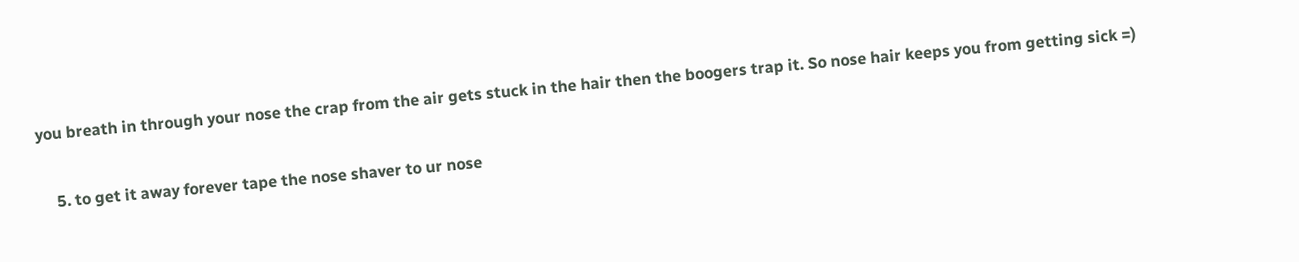you breath in through your nose the crap from the air gets stuck in the hair then the boogers trap it. So nose hair keeps you from getting sick =)

    5. to get it away forever tape the nose shaver to ur nose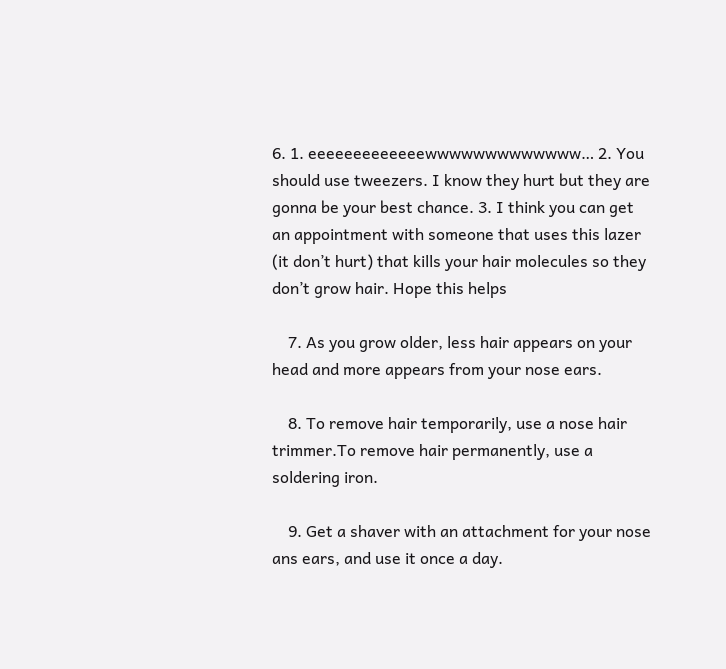6. 1. eeeeeeeeeeeeewwwwwwwwwwwww… 2. You should use tweezers. I know they hurt but they are gonna be your best chance. 3. I think you can get an appointment with someone that uses this lazer (it don’t hurt) that kills your hair molecules so they don’t grow hair. Hope this helps

    7. As you grow older, less hair appears on your head and more appears from your nose ears.

    8. To remove hair temporarily, use a nose hair trimmer.To remove hair permanently, use a soldering iron.

    9. Get a shaver with an attachment for your nose ans ears, and use it once a day.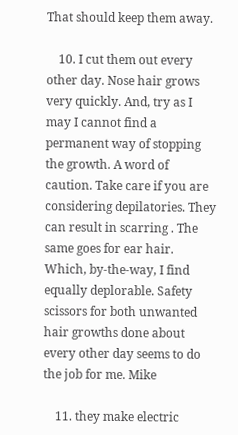That should keep them away.

    10. I cut them out every other day. Nose hair grows very quickly. And, try as I may I cannot find a permanent way of stopping the growth. A word of caution. Take care if you are considering depilatories. They can result in scarring . The same goes for ear hair. Which, by-the-way, I find equally deplorable. Safety scissors for both unwanted hair growths done about every other day seems to do the job for me. Mike

    11. they make electric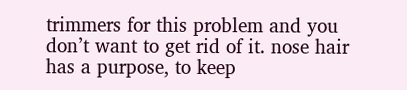trimmers for this problem and you don’t want to get rid of it. nose hair has a purpose, to keep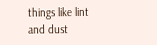things like lint and dust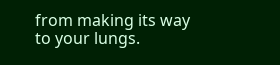from making its way to your lungs.